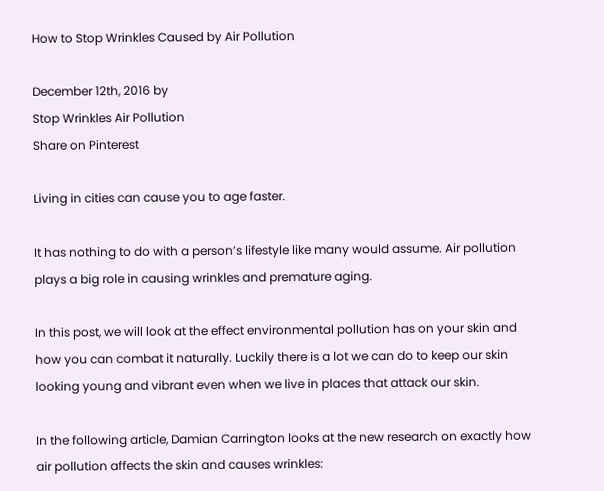How to Stop Wrinkles Caused by Air Pollution

December 12th, 2016 by
Stop Wrinkles Air Pollution
Share on Pinterest

Living in cities can cause you to age faster.

It has nothing to do with a person’s lifestyle like many would assume. Air pollution plays a big role in causing wrinkles and premature aging.

In this post, we will look at the effect environmental pollution has on your skin and how you can combat it naturally. Luckily there is a lot we can do to keep our skin looking young and vibrant even when we live in places that attack our skin.

In the following article, Damian Carrington looks at the new research on exactly how air pollution affects the skin and causes wrinkles: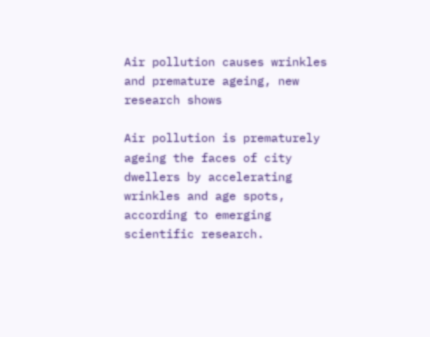Air pollution causes wrinkles and premature ageing, new research shows

Air pollution is prematurely ageing the faces of city dwellers by accelerating wrinkles and age spots, according to emerging scientific research.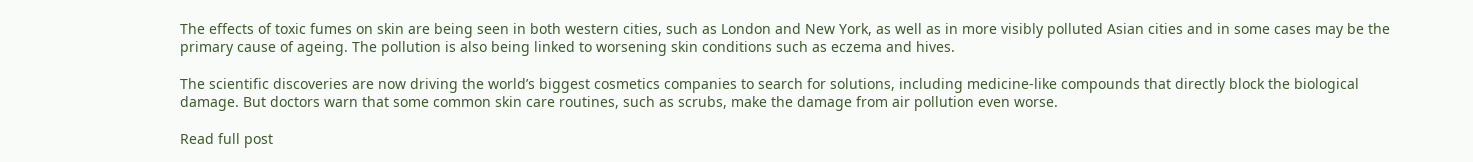The effects of toxic fumes on skin are being seen in both western cities, such as London and New York, as well as in more visibly polluted Asian cities and in some cases may be the primary cause of ageing. The pollution is also being linked to worsening skin conditions such as eczema and hives.

The scientific discoveries are now driving the world’s biggest cosmetics companies to search for solutions, including medicine-like compounds that directly block the biological damage. But doctors warn that some common skin care routines, such as scrubs, make the damage from air pollution even worse.

Read full post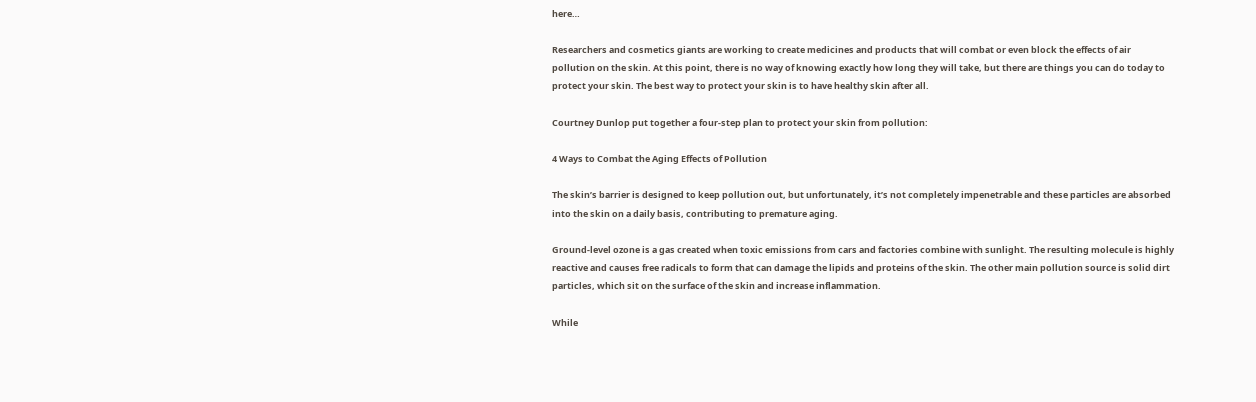here…

Researchers and cosmetics giants are working to create medicines and products that will combat or even block the effects of air pollution on the skin. At this point, there is no way of knowing exactly how long they will take, but there are things you can do today to protect your skin. The best way to protect your skin is to have healthy skin after all.

Courtney Dunlop put together a four-step plan to protect your skin from pollution:

4 Ways to Combat the Aging Effects of Pollution

The skin’s barrier is designed to keep pollution out, but unfortunately, it’s not completely impenetrable and these particles are absorbed into the skin on a daily basis, contributing to premature aging.

Ground-level ozone is a gas created when toxic emissions from cars and factories combine with sunlight. The resulting molecule is highly reactive and causes free radicals to form that can damage the lipids and proteins of the skin. The other main pollution source is solid dirt particles, which sit on the surface of the skin and increase inflammation.

While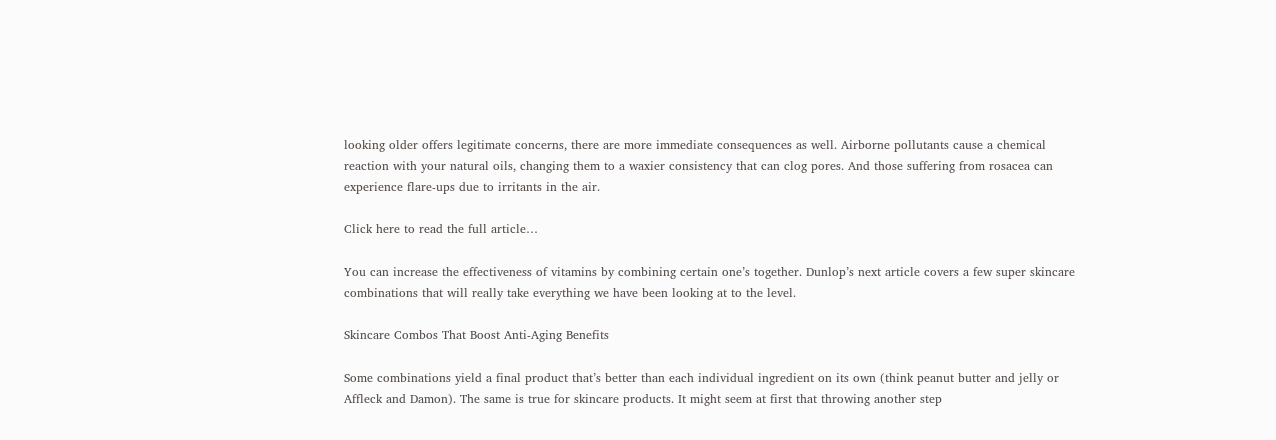looking older offers legitimate concerns, there are more immediate consequences as well. Airborne pollutants cause a chemical reaction with your natural oils, changing them to a waxier consistency that can clog pores. And those suffering from rosacea can experience flare-ups due to irritants in the air.

Click here to read the full article…

You can increase the effectiveness of vitamins by combining certain one’s together. Dunlop’s next article covers a few super skincare combinations that will really take everything we have been looking at to the level.

Skincare Combos That Boost Anti-Aging Benefits

Some combinations yield a final product that’s better than each individual ingredient on its own (think peanut butter and jelly or Affleck and Damon). The same is true for skincare products. It might seem at first that throwing another step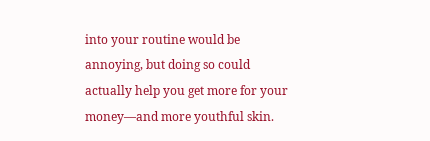into your routine would be annoying, but doing so could actually help you get more for your money—and more youthful skin.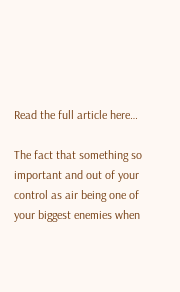Read the full article here…

The fact that something so important and out of your control as air being one of your biggest enemies when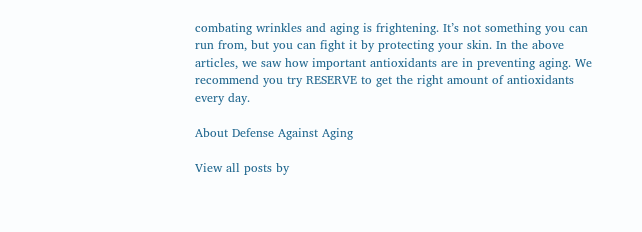combating wrinkles and aging is frightening. It’s not something you can run from, but you can fight it by protecting your skin. In the above articles, we saw how important antioxidants are in preventing aging. We recommend you try RESERVE to get the right amount of antioxidants every day.

About Defense Against Aging

View all posts by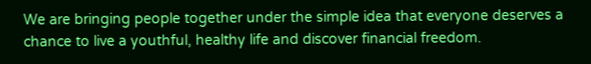We are bringing people together under the simple idea that everyone deserves a chance to live a youthful, healthy life and discover financial freedom.